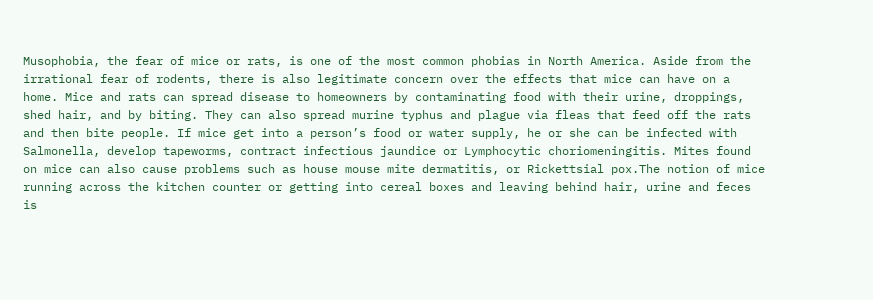Musophobia, the fear of mice or rats, is one of the most common phobias in North America. Aside from the irrational fear of rodents, there is also legitimate concern over the effects that mice can have on a home. Mice and rats can spread disease to homeowners by contaminating food with their urine, droppings, shed hair, and by biting. They can also spread murine typhus and plague via fleas that feed off the rats and then bite people. If mice get into a person’s food or water supply, he or she can be infected with Salmonella, develop tapeworms, contract infectious jaundice or Lymphocytic choriomeningitis. Mites found on mice can also cause problems such as house mouse mite dermatitis, or Rickettsial pox.The notion of mice running across the kitchen counter or getting into cereal boxes and leaving behind hair, urine and feces is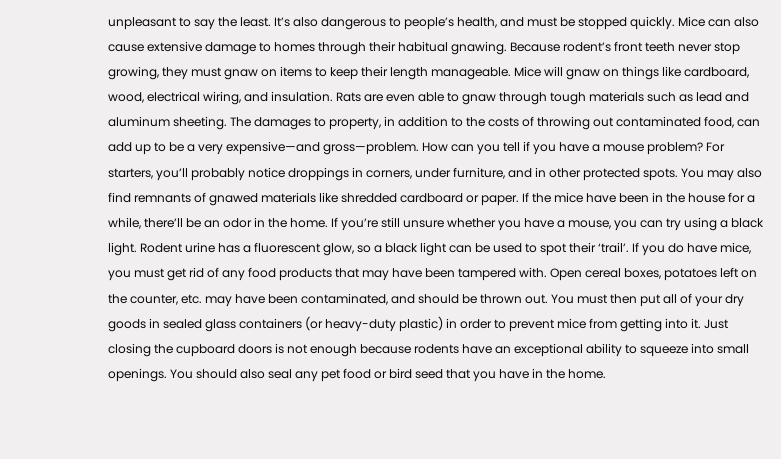unpleasant to say the least. It’s also dangerous to people’s health, and must be stopped quickly. Mice can also cause extensive damage to homes through their habitual gnawing. Because rodent’s front teeth never stop growing, they must gnaw on items to keep their length manageable. Mice will gnaw on things like cardboard, wood, electrical wiring, and insulation. Rats are even able to gnaw through tough materials such as lead and aluminum sheeting. The damages to property, in addition to the costs of throwing out contaminated food, can add up to be a very expensive—and gross—problem. How can you tell if you have a mouse problem? For starters, you’ll probably notice droppings in corners, under furniture, and in other protected spots. You may also find remnants of gnawed materials like shredded cardboard or paper. If the mice have been in the house for a while, there’ll be an odor in the home. If you’re still unsure whether you have a mouse, you can try using a black light. Rodent urine has a fluorescent glow, so a black light can be used to spot their ‘trail’. If you do have mice, you must get rid of any food products that may have been tampered with. Open cereal boxes, potatoes left on the counter, etc. may have been contaminated, and should be thrown out. You must then put all of your dry goods in sealed glass containers (or heavy-duty plastic) in order to prevent mice from getting into it. Just closing the cupboard doors is not enough because rodents have an exceptional ability to squeeze into small openings. You should also seal any pet food or bird seed that you have in the home.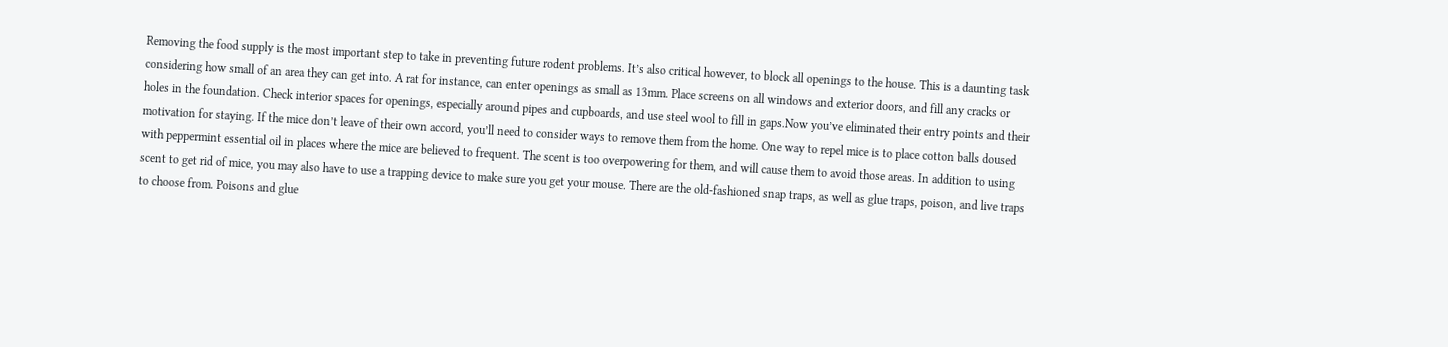Removing the food supply is the most important step to take in preventing future rodent problems. It’s also critical however, to block all openings to the house. This is a daunting task considering how small of an area they can get into. A rat for instance, can enter openings as small as 13mm. Place screens on all windows and exterior doors, and fill any cracks or holes in the foundation. Check interior spaces for openings, especially around pipes and cupboards, and use steel wool to fill in gaps.Now you’ve eliminated their entry points and their motivation for staying. If the mice don’t leave of their own accord, you’ll need to consider ways to remove them from the home. One way to repel mice is to place cotton balls doused with peppermint essential oil in places where the mice are believed to frequent. The scent is too overpowering for them, and will cause them to avoid those areas. In addition to using scent to get rid of mice, you may also have to use a trapping device to make sure you get your mouse. There are the old-fashioned snap traps, as well as glue traps, poison, and live traps to choose from. Poisons and glue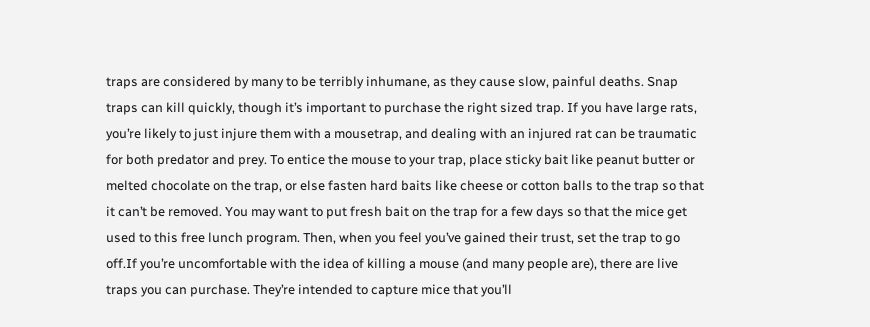traps are considered by many to be terribly inhumane, as they cause slow, painful deaths. Snap traps can kill quickly, though it’s important to purchase the right sized trap. If you have large rats, you’re likely to just injure them with a mousetrap, and dealing with an injured rat can be traumatic for both predator and prey. To entice the mouse to your trap, place sticky bait like peanut butter or melted chocolate on the trap, or else fasten hard baits like cheese or cotton balls to the trap so that it can’t be removed. You may want to put fresh bait on the trap for a few days so that the mice get used to this free lunch program. Then, when you feel you’ve gained their trust, set the trap to go off.If you’re uncomfortable with the idea of killing a mouse (and many people are), there are live traps you can purchase. They’re intended to capture mice that you’ll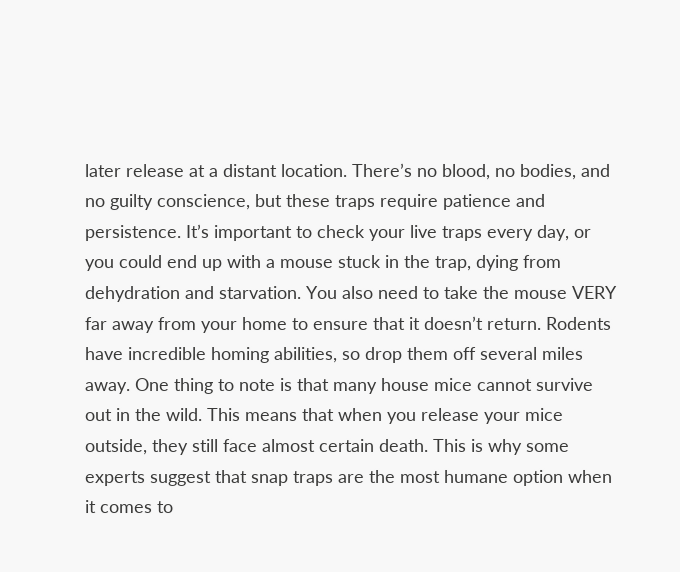later release at a distant location. There’s no blood, no bodies, and no guilty conscience, but these traps require patience and persistence. It’s important to check your live traps every day, or you could end up with a mouse stuck in the trap, dying from dehydration and starvation. You also need to take the mouse VERY far away from your home to ensure that it doesn’t return. Rodents have incredible homing abilities, so drop them off several miles away. One thing to note is that many house mice cannot survive out in the wild. This means that when you release your mice outside, they still face almost certain death. This is why some experts suggest that snap traps are the most humane option when it comes to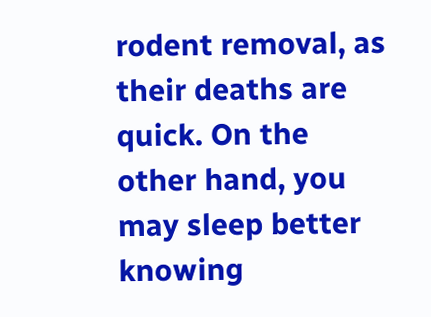rodent removal, as their deaths are quick. On the other hand, you may sleep better knowing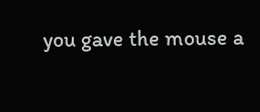you gave the mouse a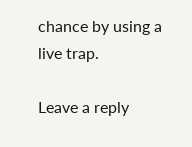chance by using a live trap.

Leave a reply